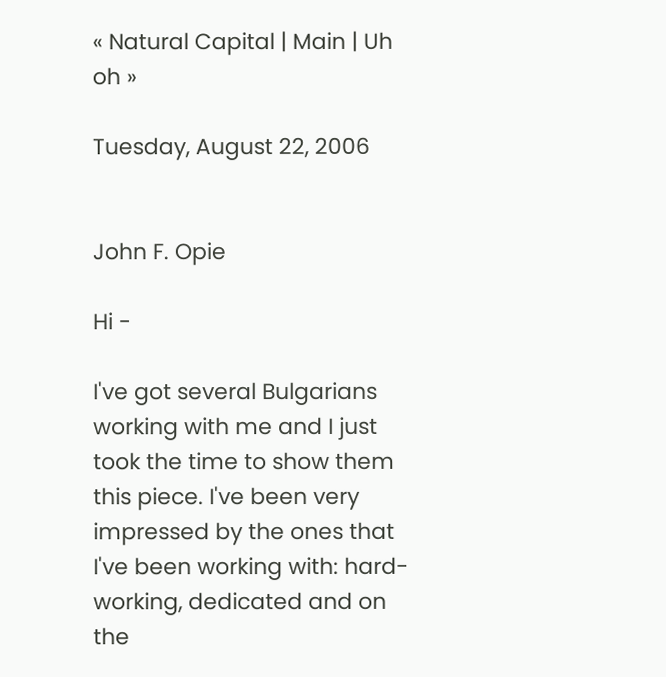« Natural Capital | Main | Uh oh »

Tuesday, August 22, 2006


John F. Opie

Hi -

I've got several Bulgarians working with me and I just took the time to show them this piece. I've been very impressed by the ones that I've been working with: hard-working, dedicated and on the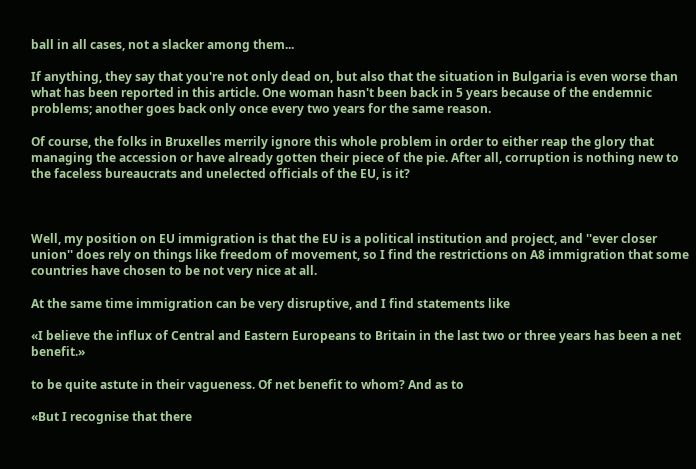ball in all cases, not a slacker among them...

If anything, they say that you're not only dead on, but also that the situation in Bulgaria is even worse than what has been reported in this article. One woman hasn't been back in 5 years because of the endemnic problems; another goes back only once every two years for the same reason.

Of course, the folks in Bruxelles merrily ignore this whole problem in order to either reap the glory that managing the accession or have already gotten their piece of the pie. After all, corruption is nothing new to the faceless bureaucrats and unelected officials of the EU, is it?



Well, my position on EU immigration is that the EU is a political institution and project, and ''ever closer union'' does rely on things like freedom of movement, so I find the restrictions on A8 immigration that some countries have chosen to be not very nice at all.

At the same time immigration can be very disruptive, and I find statements like

«I believe the influx of Central and Eastern Europeans to Britain in the last two or three years has been a net benefit.»

to be quite astute in their vagueness. Of net benefit to whom? And as to

«But I recognise that there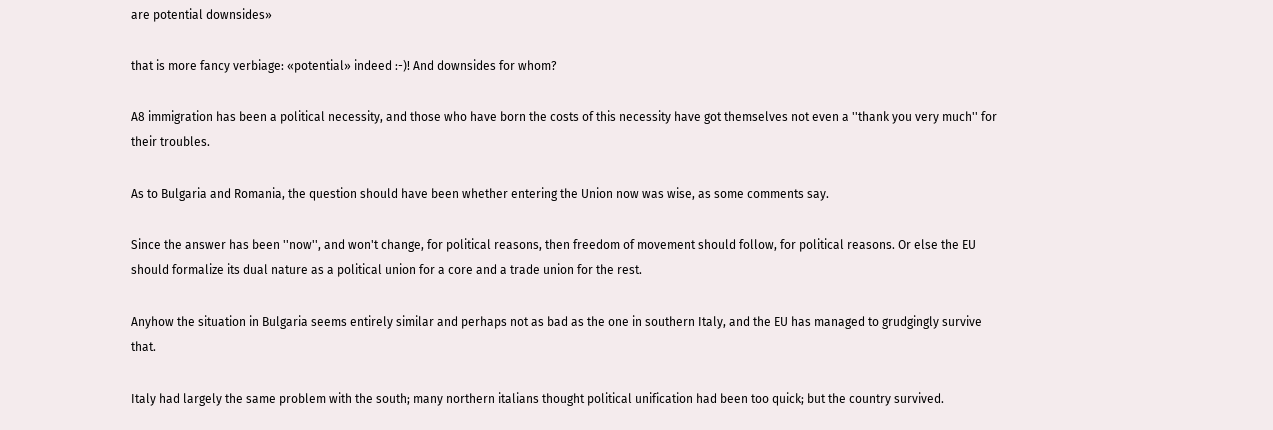are potential downsides»

that is more fancy verbiage: «potential» indeed :-)! And downsides for whom?

A8 immigration has been a political necessity, and those who have born the costs of this necessity have got themselves not even a ''thank you very much'' for their troubles.

As to Bulgaria and Romania, the question should have been whether entering the Union now was wise, as some comments say.

Since the answer has been ''now'', and won't change, for political reasons, then freedom of movement should follow, for political reasons. Or else the EU should formalize its dual nature as a political union for a core and a trade union for the rest.

Anyhow the situation in Bulgaria seems entirely similar and perhaps not as bad as the one in southern Italy, and the EU has managed to grudgingly survive that.

Italy had largely the same problem with the south; many northern italians thought political unification had been too quick; but the country survived.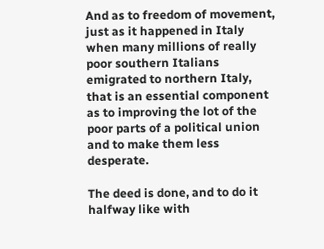And as to freedom of movement, just as it happened in Italy when many millions of really poor southern Italians emigrated to northern Italy, that is an essential component as to improving the lot of the poor parts of a political union and to make them less desperate.

The deed is done, and to do it halfway like with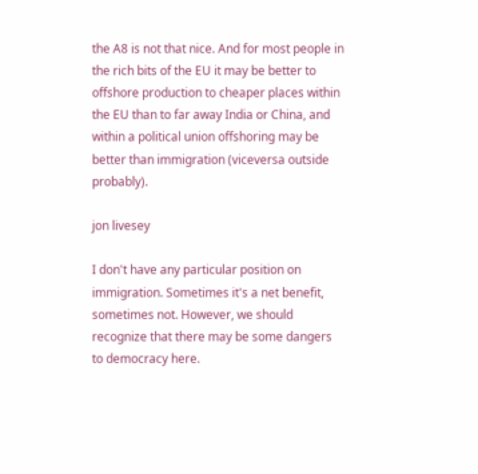the A8 is not that nice. And for most people in the rich bits of the EU it may be better to offshore production to cheaper places within the EU than to far away India or China, and within a political union offshoring may be better than immigration (viceversa outside probably).

jon livesey

I don't have any particular position on immigration. Sometimes it's a net benefit, sometimes not. However, we should recognize that there may be some dangers to democracy here.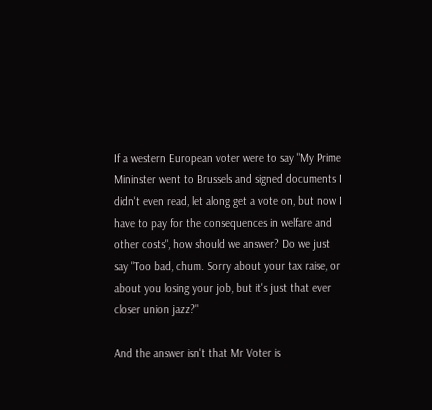If a western European voter were to say "My Prime Mininster went to Brussels and signed documents I didn't even read, let along get a vote on, but now I have to pay for the consequences in welfare and other costs", how should we answer? Do we just say "Too bad, chum. Sorry about your tax raise, or about you losing your job, but it's just that ever closer union jazz?"

And the answer isn't that Mr Voter is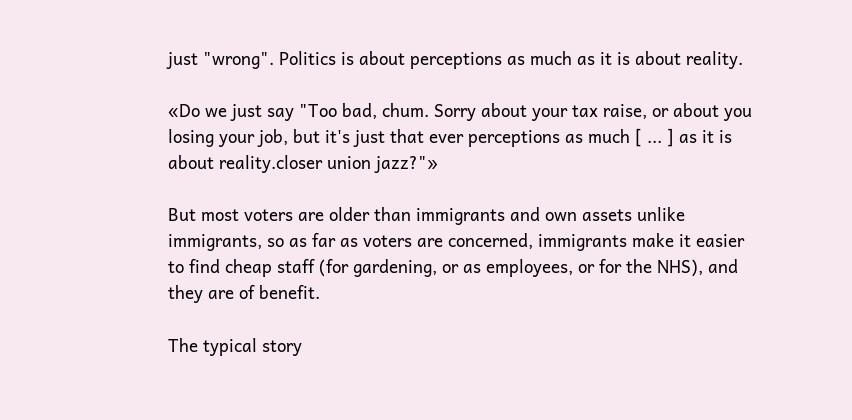just "wrong". Politics is about perceptions as much as it is about reality.

«Do we just say "Too bad, chum. Sorry about your tax raise, or about you losing your job, but it's just that ever perceptions as much [ ... ] as it is about reality.closer union jazz?"»

But most voters are older than immigrants and own assets unlike immigrants, so as far as voters are concerned, immigrants make it easier to find cheap staff (for gardening, or as employees, or for the NHS), and they are of benefit.

The typical story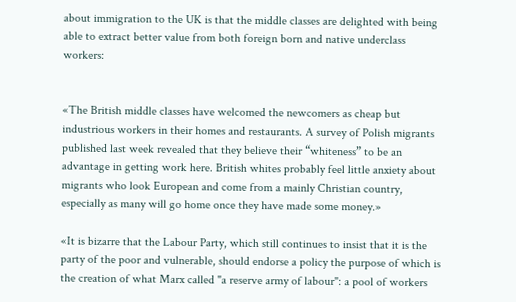about immigration to the UK is that the middle classes are delighted with being able to extract better value from both foreign born and native underclass workers:


«The British middle classes have welcomed the newcomers as cheap but industrious workers in their homes and restaurants. A survey of Polish migrants published last week revealed that they believe their “whiteness” to be an advantage in getting work here. British whites probably feel little anxiety about migrants who look European and come from a mainly Christian country, especially as many will go home once they have made some money.»

«It is bizarre that the Labour Party, which still continues to insist that it is the party of the poor and vulnerable, should endorse a policy the purpose of which is the creation of what Marx called "a reserve army of labour": a pool of workers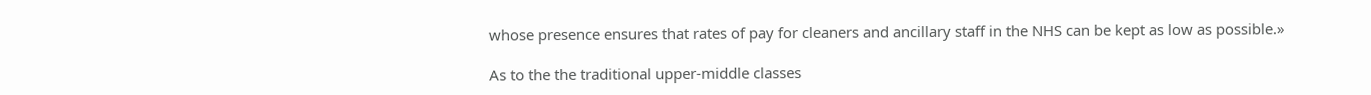whose presence ensures that rates of pay for cleaners and ancillary staff in the NHS can be kept as low as possible.»

As to the the traditional upper-middle classes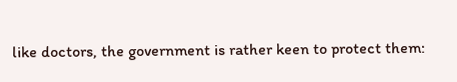like doctors, the government is rather keen to protect them: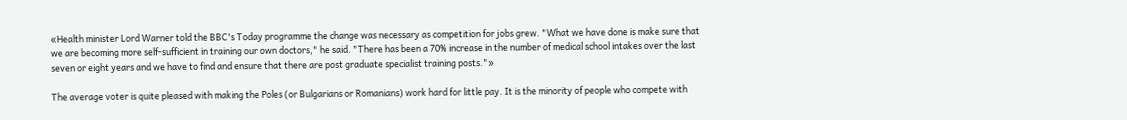«Health minister Lord Warner told the BBC's Today programme the change was necessary as competition for jobs grew. "What we have done is make sure that we are becoming more self-sufficient in training our own doctors," he said. "There has been a 70% increase in the number of medical school intakes over the last seven or eight years and we have to find and ensure that there are post graduate specialist training posts."»

The average voter is quite pleased with making the Poles (or Bulgarians or Romanians) work hard for little pay. It is the minority of people who compete with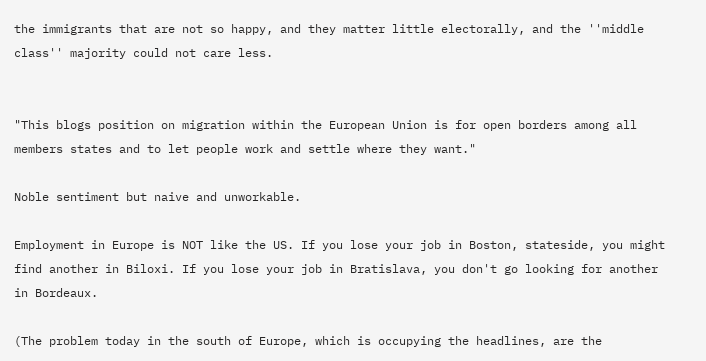the immigrants that are not so happy, and they matter little electorally, and the ''middle class'' majority could not care less.


"This blogs position on migration within the European Union is for open borders among all members states and to let people work and settle where they want."

Noble sentiment but naive and unworkable.

Employment in Europe is NOT like the US. If you lose your job in Boston, stateside, you might find another in Biloxi. If you lose your job in Bratislava, you don't go looking for another in Bordeaux.

(The problem today in the south of Europe, which is occupying the headlines, are the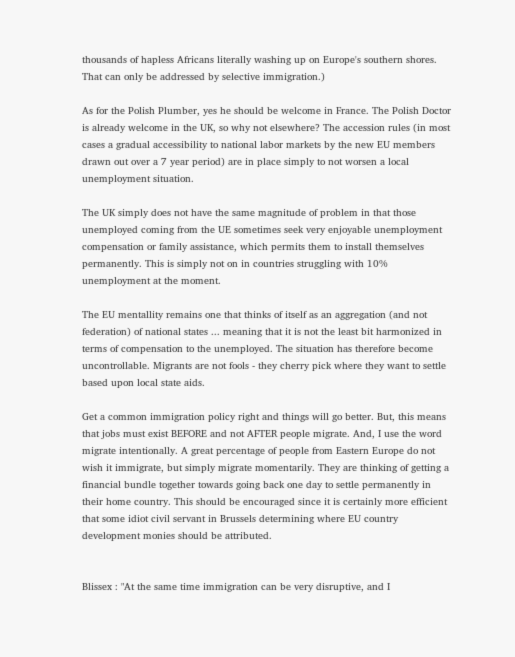thousands of hapless Africans literally washing up on Europe's southern shores. That can only be addressed by selective immigration.)

As for the Polish Plumber, yes he should be welcome in France. The Polish Doctor is already welcome in the UK, so why not elsewhere? The accession rules (in most cases a gradual accessibility to national labor markets by the new EU members drawn out over a 7 year period) are in place simply to not worsen a local unemployment situation.

The UK simply does not have the same magnitude of problem in that those unemployed coming from the UE sometimes seek very enjoyable unemployment compensation or family assistance, which permits them to install themselves permanently. This is simply not on in countries struggling with 10% unemployment at the moment.

The EU mentallity remains one that thinks of itself as an aggregation (and not federation) of national states ... meaning that it is not the least bit harmonized in terms of compensation to the unemployed. The situation has therefore become uncontrollable. Migrants are not fools - they cherry pick where they want to settle based upon local state aids.

Get a common immigration policy right and things will go better. But, this means that jobs must exist BEFORE and not AFTER people migrate. And, I use the word migrate intentionally. A great percentage of people from Eastern Europe do not wish it immigrate, but simply migrate momentarily. They are thinking of getting a financial bundle together towards going back one day to settle permanently in their home country. This should be encouraged since it is certainly more efficient that some idiot civil servant in Brussels determining where EU country development monies should be attributed.


Blissex : "At the same time immigration can be very disruptive, and I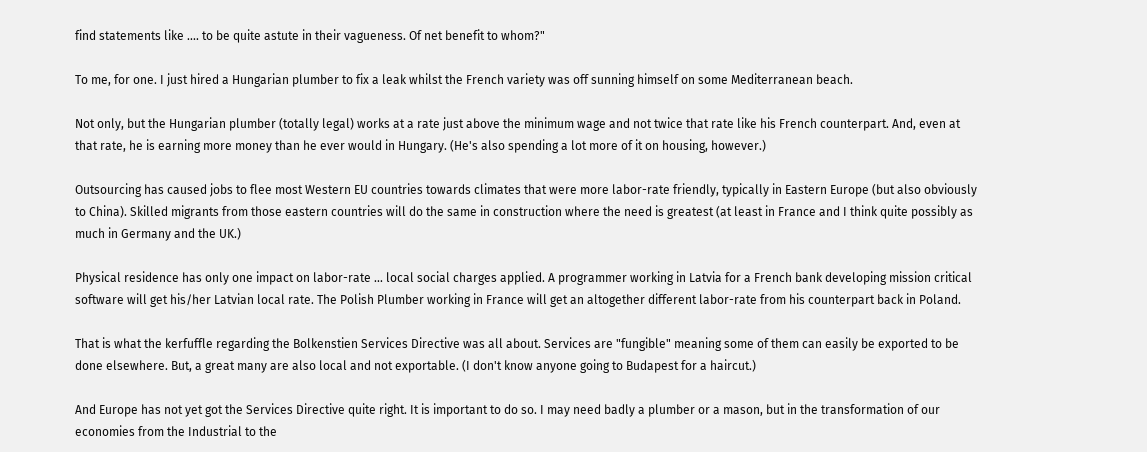find statements like .... to be quite astute in their vagueness. Of net benefit to whom?"

To me, for one. I just hired a Hungarian plumber to fix a leak whilst the French variety was off sunning himself on some Mediterranean beach.

Not only, but the Hungarian plumber (totally legal) works at a rate just above the minimum wage and not twice that rate like his French counterpart. And, even at that rate, he is earning more money than he ever would in Hungary. (He's also spending a lot more of it on housing, however.)

Outsourcing has caused jobs to flee most Western EU countries towards climates that were more labor-rate friendly, typically in Eastern Europe (but also obviously to China). Skilled migrants from those eastern countries will do the same in construction where the need is greatest (at least in France and I think quite possibly as much in Germany and the UK.)

Physical residence has only one impact on labor-rate ... local social charges applied. A programmer working in Latvia for a French bank developing mission critical software will get his/her Latvian local rate. The Polish Plumber working in France will get an altogether different labor-rate from his counterpart back in Poland.

That is what the kerfuffle regarding the Bolkenstien Services Directive was all about. Services are "fungible" meaning some of them can easily be exported to be done elsewhere. But, a great many are also local and not exportable. (I don't know anyone going to Budapest for a haircut.)

And Europe has not yet got the Services Directive quite right. It is important to do so. I may need badly a plumber or a mason, but in the transformation of our economies from the Industrial to the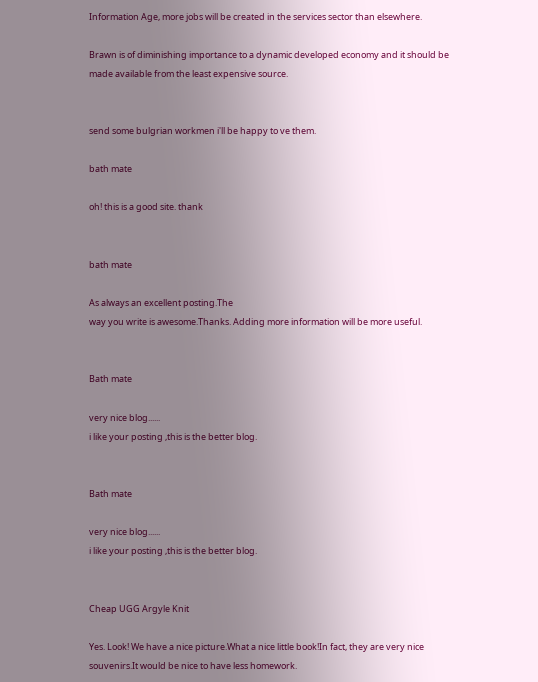Information Age, more jobs will be created in the services sector than elsewhere.

Brawn is of diminishing importance to a dynamic developed economy and it should be made available from the least expensive source.


send some bulgrian workmen i'll be happy to ve them.

bath mate

oh! this is a good site. thank


bath mate

As always an excellent posting.The
way you write is awesome.Thanks. Adding more information will be more useful.


Bath mate

very nice blog......
i like your posting ,this is the better blog.


Bath mate

very nice blog......
i like your posting ,this is the better blog.


Cheap UGG Argyle Knit

Yes. Look! We have a nice picture.What a nice little book!In fact, they are very nice souvenirs.It would be nice to have less homework.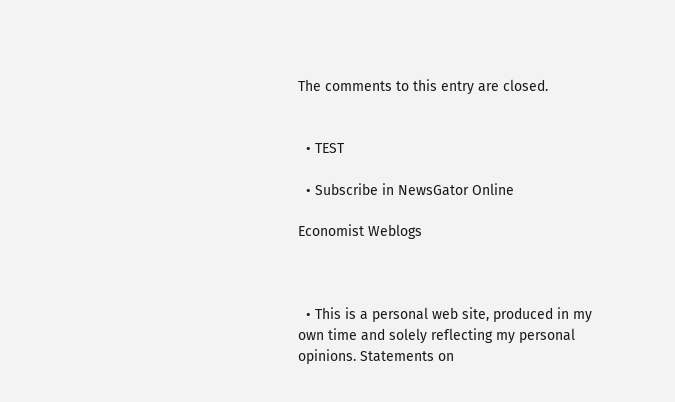The comments to this entry are closed.


  • TEST

  • Subscribe in NewsGator Online

Economist Weblogs



  • This is a personal web site, produced in my own time and solely reflecting my personal opinions. Statements on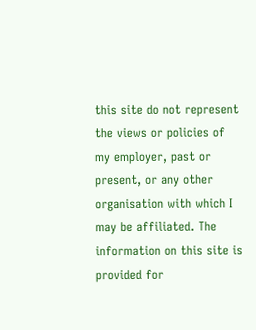this site do not represent the views or policies of my employer, past or present, or any other organisation with which I may be affiliated. The information on this site is provided for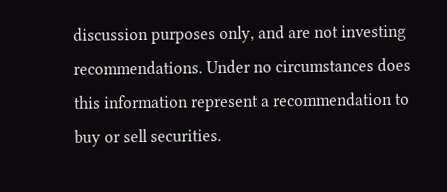discussion purposes only, and are not investing recommendations. Under no circumstances does this information represent a recommendation to buy or sell securities.